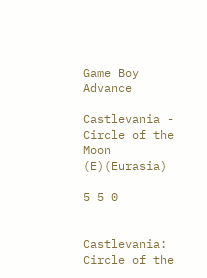Game Boy Advance

Castlevania - Circle of the Moon (E)(Eurasia)

5 5 0


Castlevania: Circle of the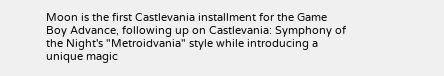Moon is the first Castlevania installment for the Game Boy Advance, following up on Castlevania: Symphony of the Night's "Metroidvania" style while introducing a unique magic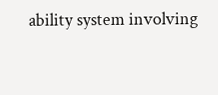ability system involving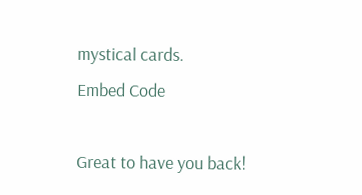mystical cards.
Embed Code

Great to have you back!